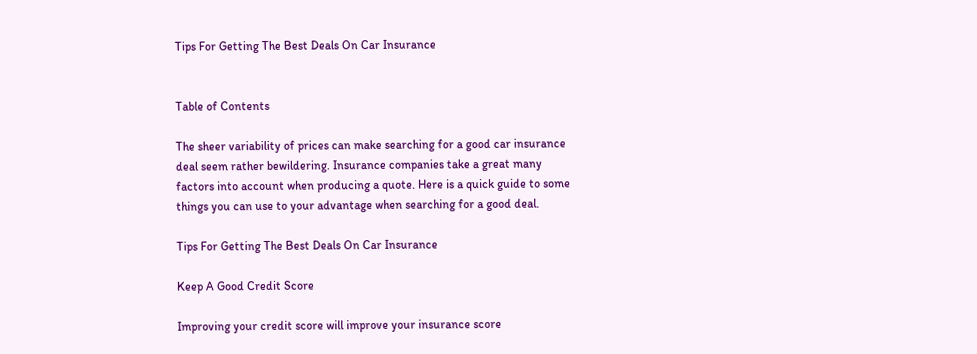Tips For Getting The Best Deals On Car Insurance


Table of Contents

The sheer variability of prices can make searching for a good car insurance deal seem rather bewildering. Insurance companies take a great many factors into account when producing a quote. Here is a quick guide to some things you can use to your advantage when searching for a good deal.

Tips For Getting The Best Deals On Car Insurance

Keep A Good Credit Score

Improving your credit score will improve your insurance score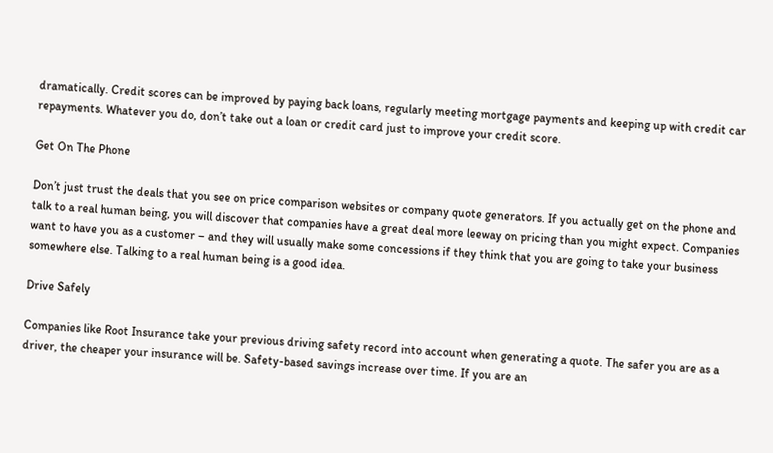dramatically. Credit scores can be improved by paying back loans, regularly meeting mortgage payments and keeping up with credit car repayments. Whatever you do, don’t take out a loan or credit card just to improve your credit score.

Get On The Phone

Don’t just trust the deals that you see on price comparison websites or company quote generators. If you actually get on the phone and talk to a real human being, you will discover that companies have a great deal more leeway on pricing than you might expect. Companies want to have you as a customer – and they will usually make some concessions if they think that you are going to take your business somewhere else. Talking to a real human being is a good idea.

Drive Safely

Companies like Root Insurance take your previous driving safety record into account when generating a quote. The safer you are as a driver, the cheaper your insurance will be. Safety-based savings increase over time. If you are an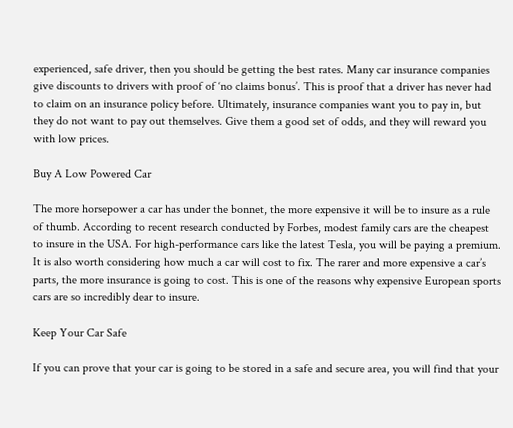experienced, safe driver, then you should be getting the best rates. Many car insurance companies give discounts to drivers with proof of ‘no claims bonus’. This is proof that a driver has never had to claim on an insurance policy before. Ultimately, insurance companies want you to pay in, but they do not want to pay out themselves. Give them a good set of odds, and they will reward you with low prices.

Buy A Low Powered Car

The more horsepower a car has under the bonnet, the more expensive it will be to insure as a rule of thumb. According to recent research conducted by Forbes, modest family cars are the cheapest to insure in the USA. For high-performance cars like the latest Tesla, you will be paying a premium. It is also worth considering how much a car will cost to fix. The rarer and more expensive a car’s parts, the more insurance is going to cost. This is one of the reasons why expensive European sports cars are so incredibly dear to insure.

Keep Your Car Safe

If you can prove that your car is going to be stored in a safe and secure area, you will find that your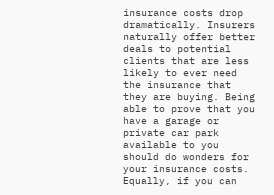insurance costs drop dramatically. Insurers naturally offer better deals to potential clients that are less likely to ever need the insurance that they are buying. Being able to prove that you have a garage or private car park available to you should do wonders for your insurance costs. Equally, if you can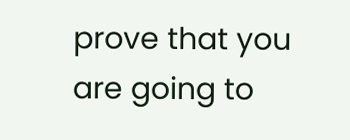prove that you are going to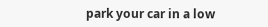park your car in a low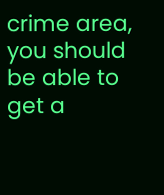crime area, you should be able to get a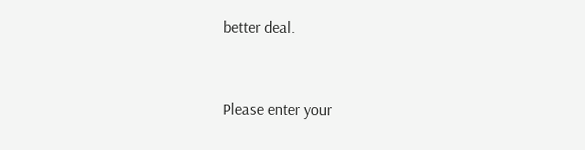better deal.


Please enter your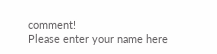comment!
Please enter your name here